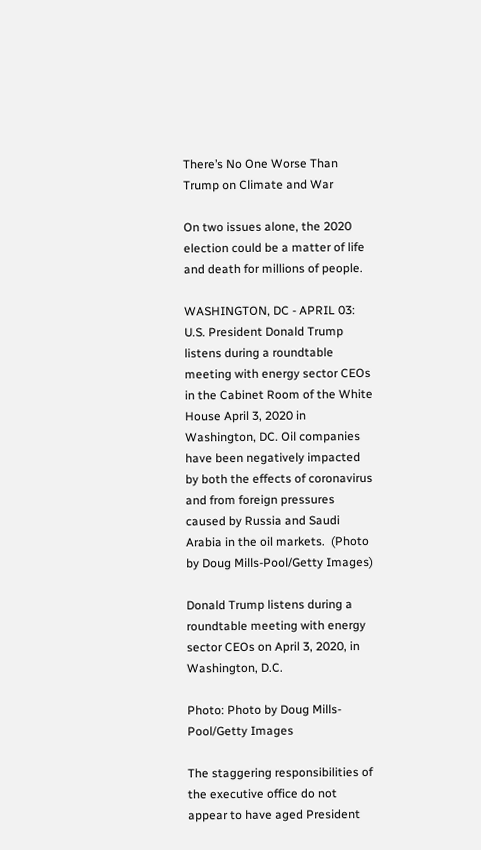There’s No One Worse Than Trump on Climate and War

On two issues alone, the 2020 election could be a matter of life and death for millions of people.

WASHINGTON, DC - APRIL 03:  U.S. President Donald Trump listens during a roundtable meeting with energy sector CEOs in the Cabinet Room of the White House April 3, 2020 in Washington, DC. Oil companies have been negatively impacted by both the effects of coronavirus and from foreign pressures caused by Russia and Saudi Arabia in the oil markets.  (Photo by Doug Mills-Pool/Getty Images)

Donald Trump listens during a roundtable meeting with energy sector CEOs on April 3, 2020, in Washington, D.C.

Photo: Photo by Doug Mills-Pool/Getty Images

The staggering responsibilities of the executive office do not appear to have aged President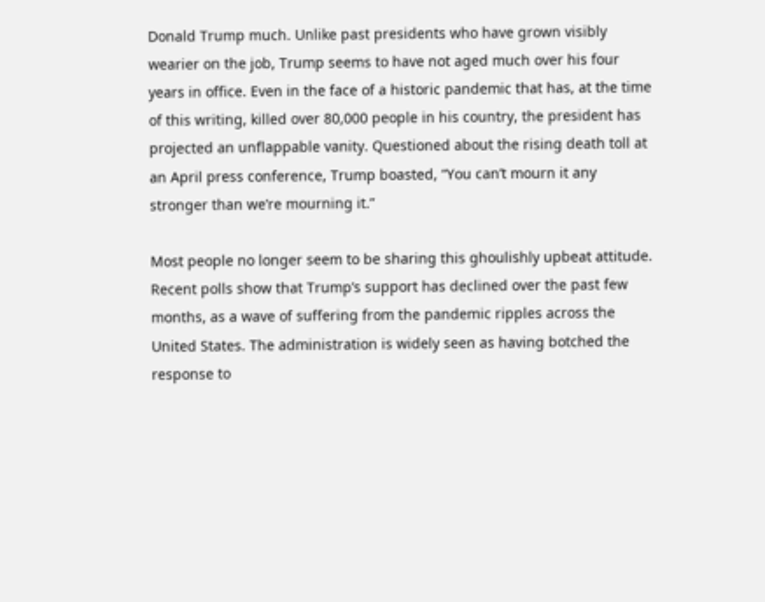Donald Trump much. Unlike past presidents who have grown visibly wearier on the job, Trump seems to have not aged much over his four years in office. Even in the face of a historic pandemic that has, at the time of this writing, killed over 80,000 people in his country, the president has projected an unflappable vanity. Questioned about the rising death toll at an April press conference, Trump boasted, “You can’t mourn it any stronger than we’re mourning it.”

Most people no longer seem to be sharing this ghoulishly upbeat attitude. Recent polls show that Trump’s support has declined over the past few months, as a wave of suffering from the pandemic ripples across the United States. The administration is widely seen as having botched the response to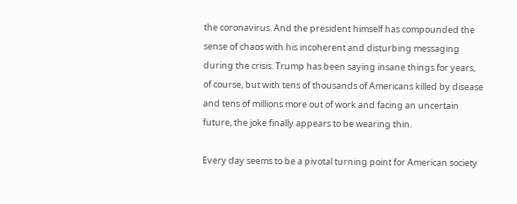the coronavirus. And the president himself has compounded the sense of chaos with his incoherent and disturbing messaging during the crisis. Trump has been saying insane things for years, of course, but with tens of thousands of Americans killed by disease and tens of millions more out of work and facing an uncertain future, the joke finally appears to be wearing thin.

Every day seems to be a pivotal turning point for American society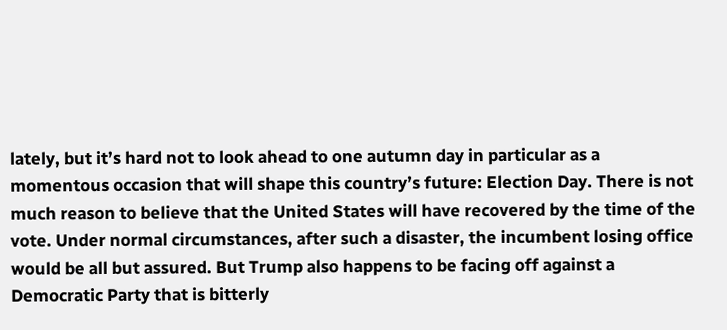lately, but it’s hard not to look ahead to one autumn day in particular as a momentous occasion that will shape this country’s future: Election Day. There is not much reason to believe that the United States will have recovered by the time of the vote. Under normal circumstances, after such a disaster, the incumbent losing office would be all but assured. But Trump also happens to be facing off against a Democratic Party that is bitterly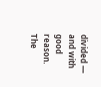divided — and with good reason. The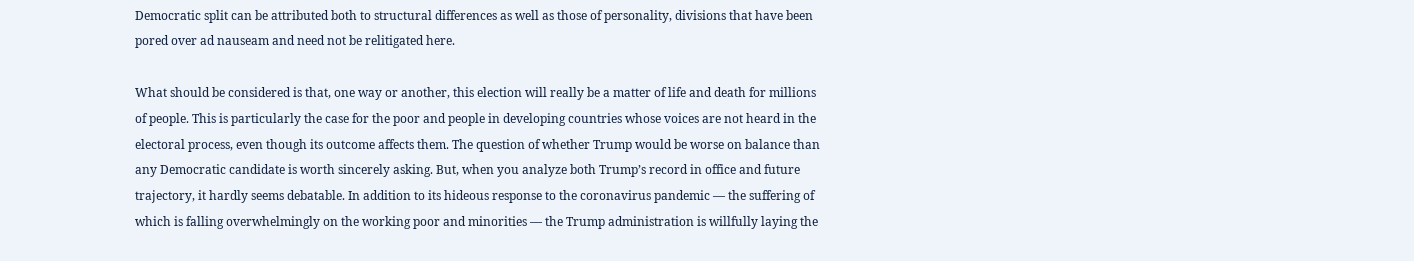Democratic split can be attributed both to structural differences as well as those of personality, divisions that have been pored over ad nauseam and need not be relitigated here.

What should be considered is that, one way or another, this election will really be a matter of life and death for millions of people. This is particularly the case for the poor and people in developing countries whose voices are not heard in the electoral process, even though its outcome affects them. The question of whether Trump would be worse on balance than any Democratic candidate is worth sincerely asking. But, when you analyze both Trump’s record in office and future trajectory, it hardly seems debatable. In addition to its hideous response to the coronavirus pandemic — the suffering of which is falling overwhelmingly on the working poor and minorities — the Trump administration is willfully laying the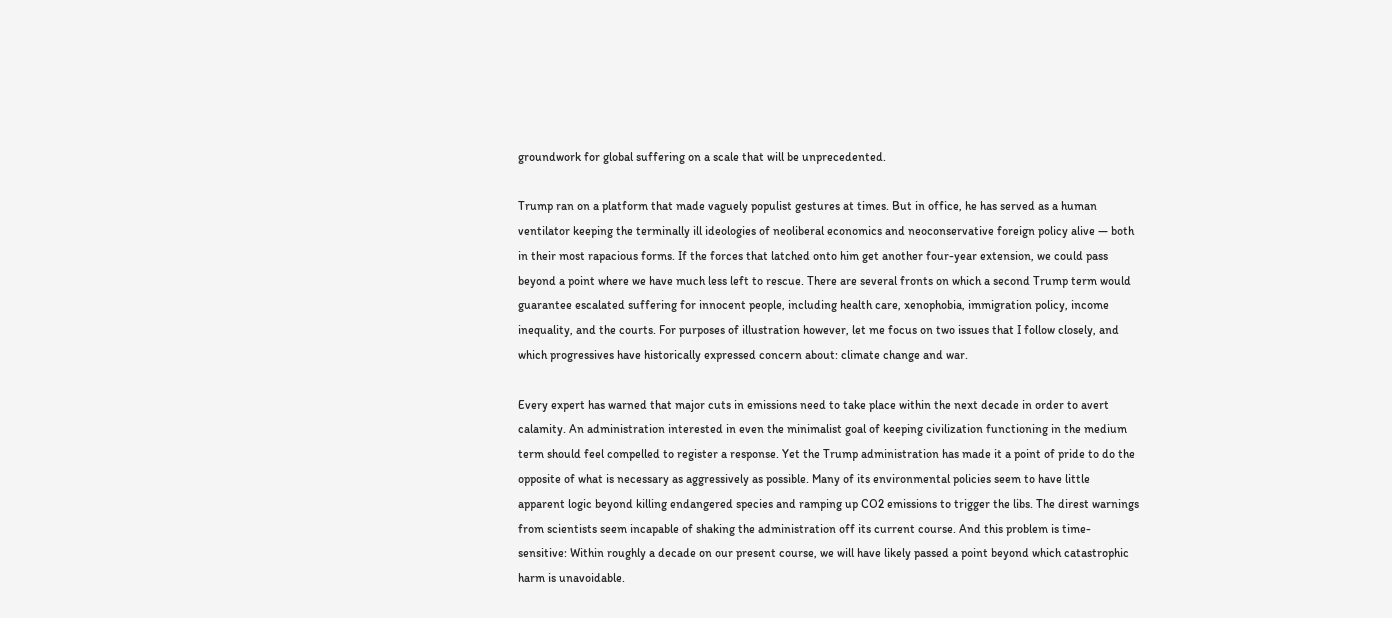groundwork for global suffering on a scale that will be unprecedented.

Trump ran on a platform that made vaguely populist gestures at times. But in office, he has served as a human ventilator keeping the terminally ill ideologies of neoliberal economics and neoconservative foreign policy alive — both in their most rapacious forms. If the forces that latched onto him get another four-year extension, we could pass beyond a point where we have much less left to rescue. There are several fronts on which a second Trump term would guarantee escalated suffering for innocent people, including health care, xenophobia, immigration policy, income inequality, and the courts. For purposes of illustration however, let me focus on two issues that I follow closely, and which progressives have historically expressed concern about: climate change and war.

Every expert has warned that major cuts in emissions need to take place within the next decade in order to avert calamity. An administration interested in even the minimalist goal of keeping civilization functioning in the medium term should feel compelled to register a response. Yet the Trump administration has made it a point of pride to do the opposite of what is necessary as aggressively as possible. Many of its environmental policies seem to have little apparent logic beyond killing endangered species and ramping up CO2 emissions to trigger the libs. The direst warnings from scientists seem incapable of shaking the administration off its current course. And this problem is time-sensitive: Within roughly a decade on our present course, we will have likely passed a point beyond which catastrophic harm is unavoidable.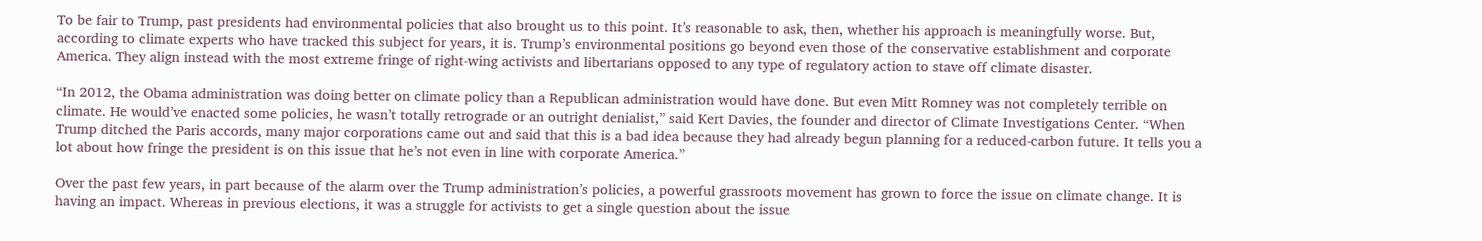To be fair to Trump, past presidents had environmental policies that also brought us to this point. It’s reasonable to ask, then, whether his approach is meaningfully worse. But, according to climate experts who have tracked this subject for years, it is. Trump’s environmental positions go beyond even those of the conservative establishment and corporate America. They align instead with the most extreme fringe of right-wing activists and libertarians opposed to any type of regulatory action to stave off climate disaster.

“In 2012, the Obama administration was doing better on climate policy than a Republican administration would have done. But even Mitt Romney was not completely terrible on climate. He would’ve enacted some policies, he wasn’t totally retrograde or an outright denialist,” said Kert Davies, the founder and director of Climate Investigations Center. “When Trump ditched the Paris accords, many major corporations came out and said that this is a bad idea because they had already begun planning for a reduced-carbon future. It tells you a lot about how fringe the president is on this issue that he’s not even in line with corporate America.”

Over the past few years, in part because of the alarm over the Trump administration’s policies, a powerful grassroots movement has grown to force the issue on climate change. It is having an impact. Whereas in previous elections, it was a struggle for activists to get a single question about the issue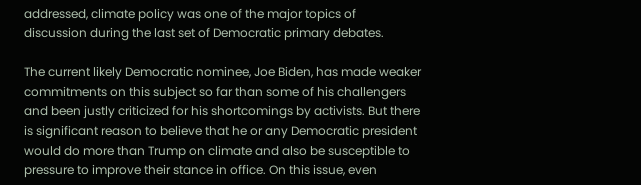addressed, climate policy was one of the major topics of discussion during the last set of Democratic primary debates.

The current likely Democratic nominee, Joe Biden, has made weaker commitments on this subject so far than some of his challengers and been justly criticized for his shortcomings by activists. But there is significant reason to believe that he or any Democratic president would do more than Trump on climate and also be susceptible to pressure to improve their stance in office. On this issue, even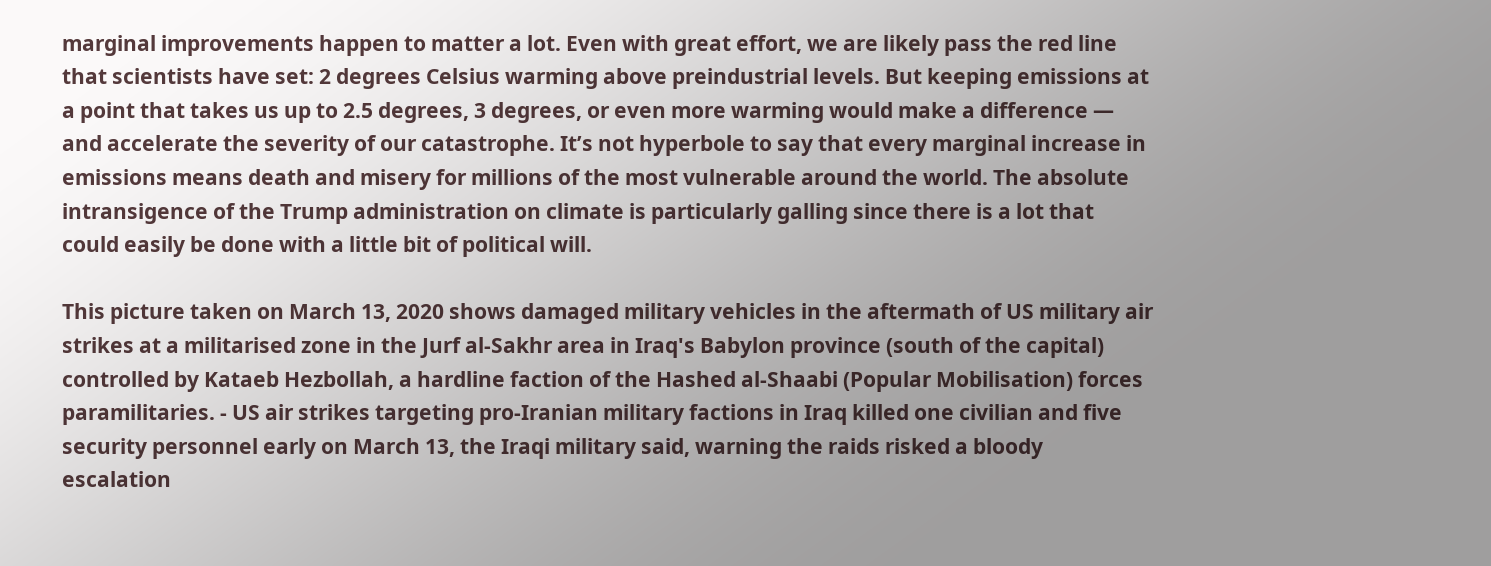marginal improvements happen to matter a lot. Even with great effort, we are likely pass the red line that scientists have set: 2 degrees Celsius warming above preindustrial levels. But keeping emissions at a point that takes us up to 2.5 degrees, 3 degrees, or even more warming would make a difference — and accelerate the severity of our catastrophe. It’s not hyperbole to say that every marginal increase in emissions means death and misery for millions of the most vulnerable around the world. The absolute intransigence of the Trump administration on climate is particularly galling since there is a lot that could easily be done with a little bit of political will.

This picture taken on March 13, 2020 shows damaged military vehicles in the aftermath of US military air strikes at a militarised zone in the Jurf al-Sakhr area in Iraq's Babylon province (south of the capital) controlled by Kataeb Hezbollah, a hardline faction of the Hashed al-Shaabi (Popular Mobilisation) forces paramilitaries. - US air strikes targeting pro-Iranian military factions in Iraq killed one civilian and five security personnel early on March 13, the Iraqi military said, warning the raids risked a bloody escalation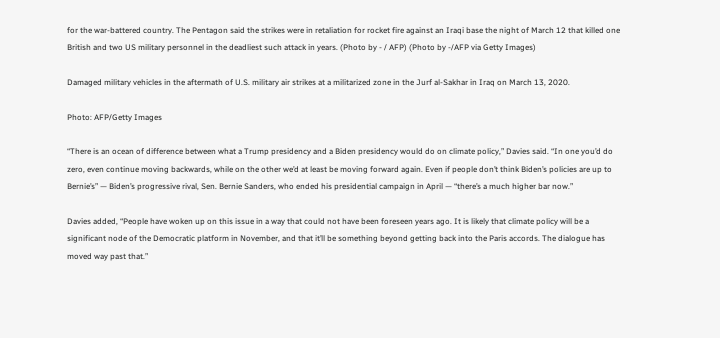for the war-battered country. The Pentagon said the strikes were in retaliation for rocket fire against an Iraqi base the night of March 12 that killed one British and two US military personnel in the deadliest such attack in years. (Photo by - / AFP) (Photo by -/AFP via Getty Images)

Damaged military vehicles in the aftermath of U.S. military air strikes at a militarized zone in the Jurf al-Sakhar in Iraq on March 13, 2020.

Photo: AFP/Getty Images

“There is an ocean of difference between what a Trump presidency and a Biden presidency would do on climate policy,” Davies said. “In one you’d do zero, even continue moving backwards, while on the other we’d at least be moving forward again. Even if people don’t think Biden’s policies are up to Bernie’s” — Biden’s progressive rival, Sen. Bernie Sanders, who ended his presidential campaign in April — “there’s a much higher bar now.”

Davies added, “People have woken up on this issue in a way that could not have been foreseen years ago. It is likely that climate policy will be a significant node of the Democratic platform in November, and that it’ll be something beyond getting back into the Paris accords. The dialogue has moved way past that.”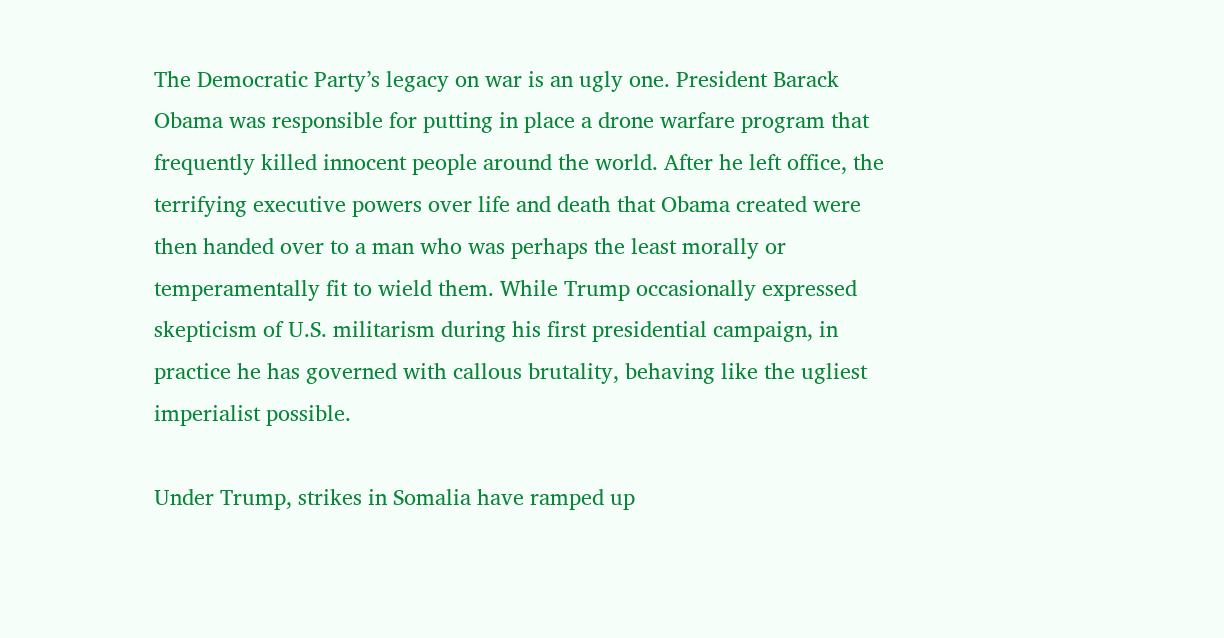The Democratic Party’s legacy on war is an ugly one. President Barack Obama was responsible for putting in place a drone warfare program that frequently killed innocent people around the world. After he left office, the terrifying executive powers over life and death that Obama created were then handed over to a man who was perhaps the least morally or temperamentally fit to wield them. While Trump occasionally expressed skepticism of U.S. militarism during his first presidential campaign, in practice he has governed with callous brutality, behaving like the ugliest imperialist possible.

Under Trump, strikes in Somalia have ramped up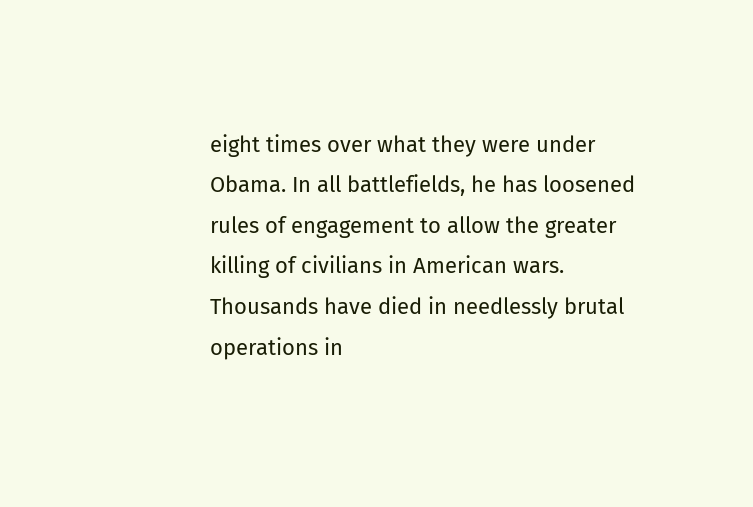eight times over what they were under Obama. In all battlefields, he has loosened rules of engagement to allow the greater killing of civilians in American wars. Thousands have died in needlessly brutal operations in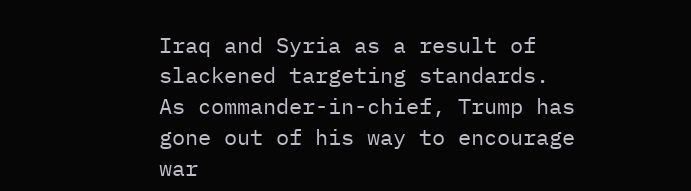Iraq and Syria as a result of slackened targeting standards. As commander-in-chief, Trump has gone out of his way to encourage war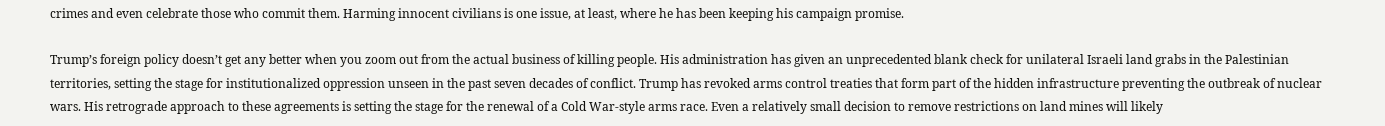crimes and even celebrate those who commit them. Harming innocent civilians is one issue, at least, where he has been keeping his campaign promise.

Trump’s foreign policy doesn’t get any better when you zoom out from the actual business of killing people. His administration has given an unprecedented blank check for unilateral Israeli land grabs in the Palestinian territories, setting the stage for institutionalized oppression unseen in the past seven decades of conflict. Trump has revoked arms control treaties that form part of the hidden infrastructure preventing the outbreak of nuclear wars. His retrograde approach to these agreements is setting the stage for the renewal of a Cold War-style arms race. Even a relatively small decision to remove restrictions on land mines will likely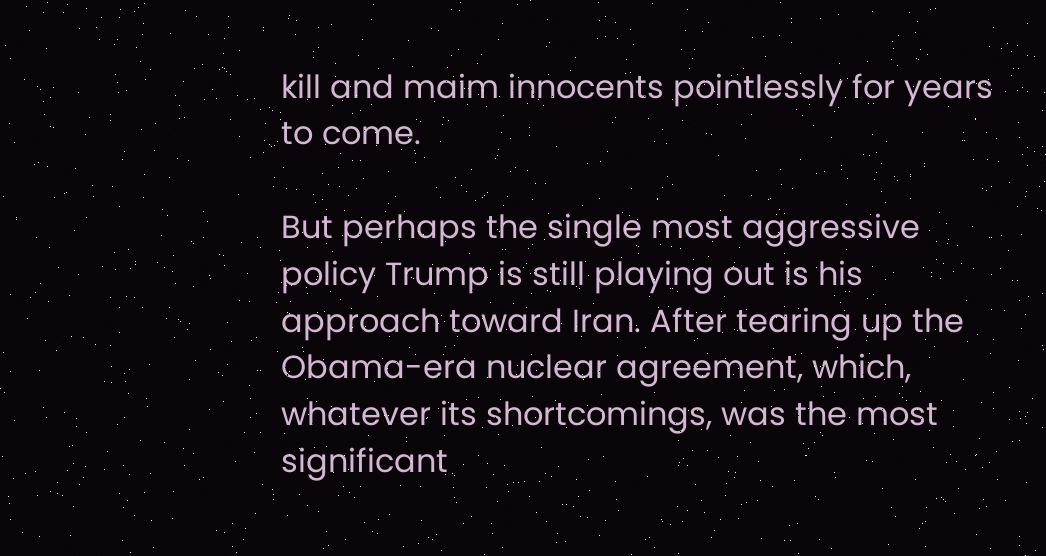kill and maim innocents pointlessly for years to come.

But perhaps the single most aggressive policy Trump is still playing out is his approach toward Iran. After tearing up the Obama-era nuclear agreement, which, whatever its shortcomings, was the most significant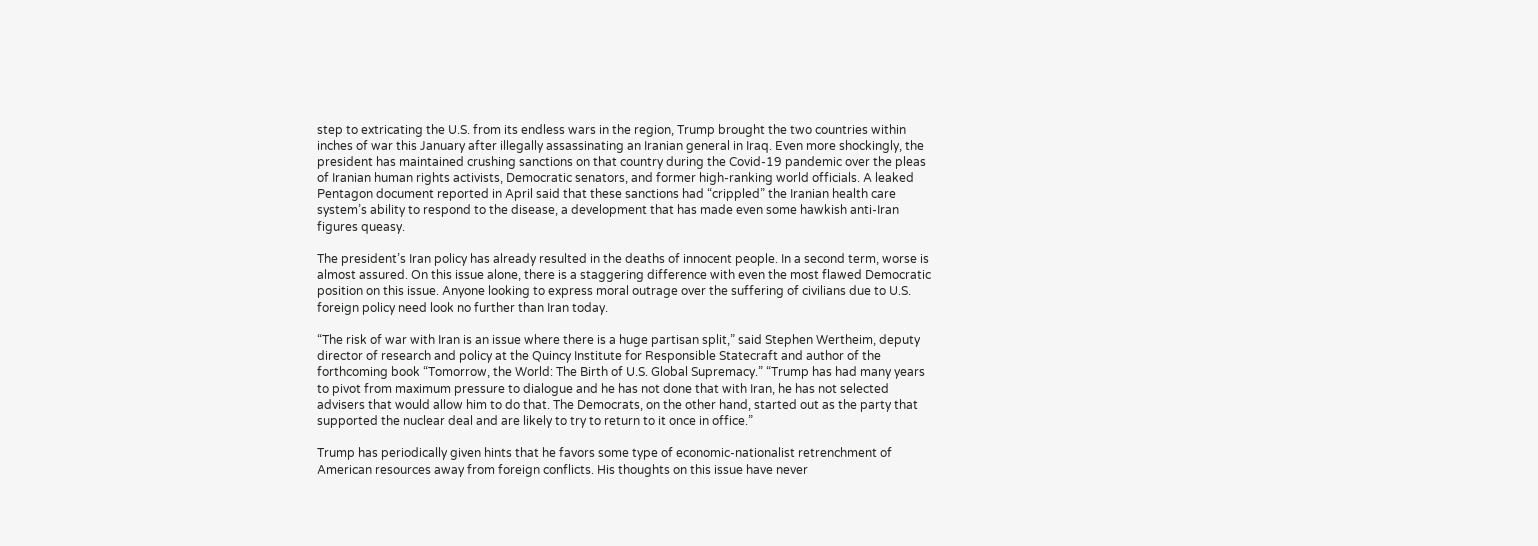step to extricating the U.S. from its endless wars in the region, Trump brought the two countries within inches of war this January after illegally assassinating an Iranian general in Iraq. Even more shockingly, the president has maintained crushing sanctions on that country during the Covid-19 pandemic over the pleas of Iranian human rights activists, Democratic senators, and former high-ranking world officials. A leaked Pentagon document reported in April said that these sanctions had “crippled” the Iranian health care system’s ability to respond to the disease, a development that has made even some hawkish anti-Iran figures queasy.

The president’s Iran policy has already resulted in the deaths of innocent people. In a second term, worse is almost assured. On this issue alone, there is a staggering difference with even the most flawed Democratic position on this issue. Anyone looking to express moral outrage over the suffering of civilians due to U.S. foreign policy need look no further than Iran today.

“The risk of war with Iran is an issue where there is a huge partisan split,” said Stephen Wertheim, deputy director of research and policy at the Quincy Institute for Responsible Statecraft and author of the forthcoming book “Tomorrow, the World: The Birth of U.S. Global Supremacy.” “Trump has had many years to pivot from maximum pressure to dialogue and he has not done that with Iran, he has not selected advisers that would allow him to do that. The Democrats, on the other hand, started out as the party that supported the nuclear deal and are likely to try to return to it once in office.”

Trump has periodically given hints that he favors some type of economic-nationalist retrenchment of American resources away from foreign conflicts. His thoughts on this issue have never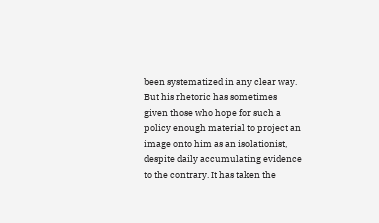been systematized in any clear way. But his rhetoric has sometimes given those who hope for such a policy enough material to project an image onto him as an isolationist, despite daily accumulating evidence to the contrary. It has taken the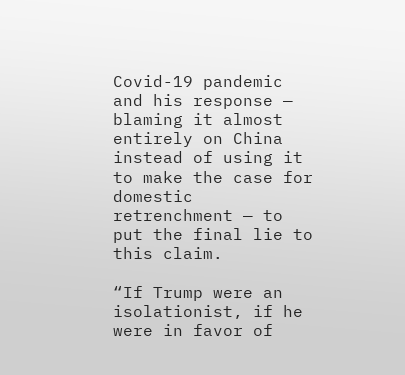Covid-19 pandemic and his response — blaming it almost entirely on China instead of using it to make the case for domestic retrenchment — to put the final lie to this claim.

“If Trump were an isolationist, if he were in favor of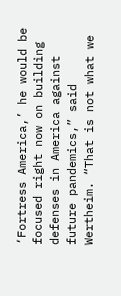‘Fortress America,’ he would be focused right now on building defenses in America against future pandemics,” said Wertheim. “That is not what we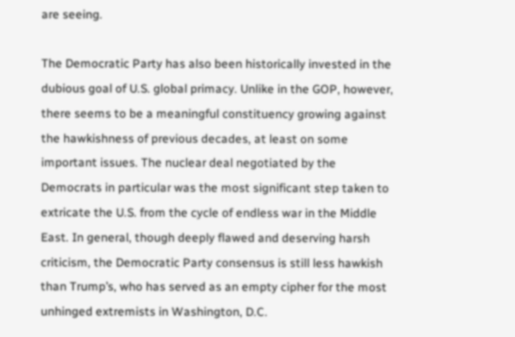are seeing.

The Democratic Party has also been historically invested in the dubious goal of U.S. global primacy. Unlike in the GOP, however, there seems to be a meaningful constituency growing against the hawkishness of previous decades, at least on some important issues. The nuclear deal negotiated by the Democrats in particular was the most significant step taken to extricate the U.S. from the cycle of endless war in the Middle East. In general, though deeply flawed and deserving harsh criticism, the Democratic Party consensus is still less hawkish than Trump’s, who has served as an empty cipher for the most unhinged extremists in Washington, D.C.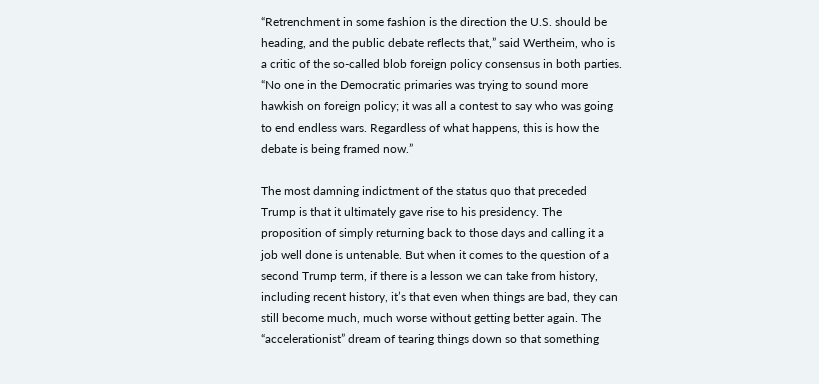“Retrenchment in some fashion is the direction the U.S. should be heading, and the public debate reflects that,” said Wertheim, who is a critic of the so-called blob foreign policy consensus in both parties. “No one in the Democratic primaries was trying to sound more hawkish on foreign policy; it was all a contest to say who was going to end endless wars. Regardless of what happens, this is how the debate is being framed now.”

The most damning indictment of the status quo that preceded Trump is that it ultimately gave rise to his presidency. The proposition of simply returning back to those days and calling it a job well done is untenable. But when it comes to the question of a second Trump term, if there is a lesson we can take from history, including recent history, it’s that even when things are bad, they can still become much, much worse without getting better again. The “accelerationist” dream of tearing things down so that something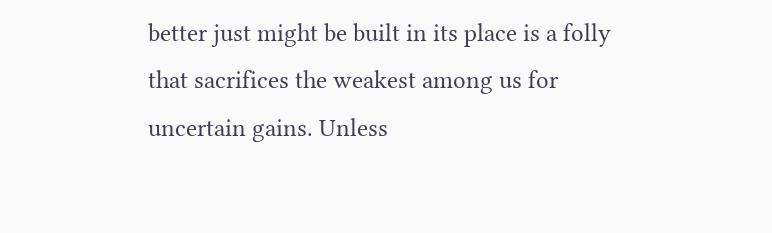better just might be built in its place is a folly that sacrifices the weakest among us for uncertain gains. Unless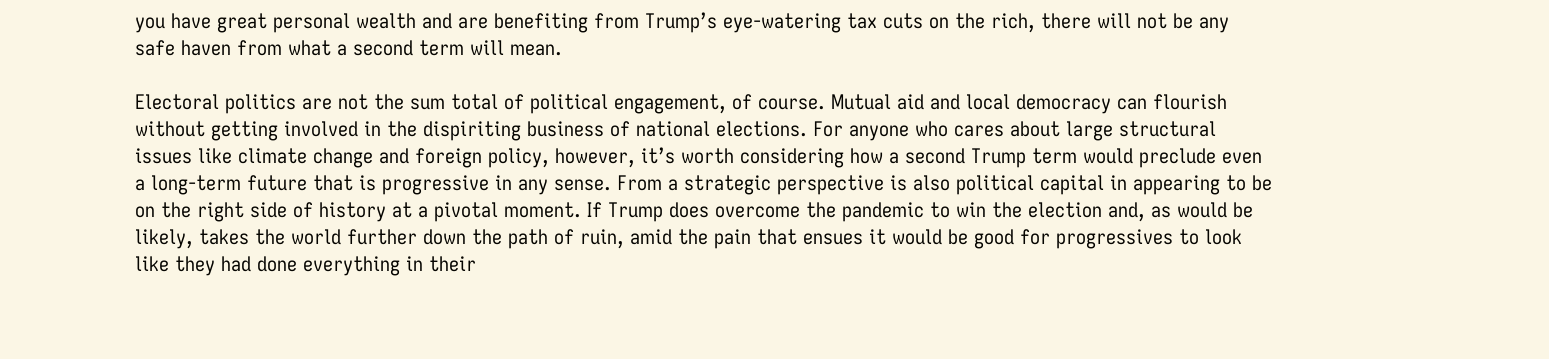you have great personal wealth and are benefiting from Trump’s eye-watering tax cuts on the rich, there will not be any safe haven from what a second term will mean.

Electoral politics are not the sum total of political engagement, of course. Mutual aid and local democracy can flourish without getting involved in the dispiriting business of national elections. For anyone who cares about large structural issues like climate change and foreign policy, however, it’s worth considering how a second Trump term would preclude even a long-term future that is progressive in any sense. From a strategic perspective is also political capital in appearing to be on the right side of history at a pivotal moment. If Trump does overcome the pandemic to win the election and, as would be likely, takes the world further down the path of ruin, amid the pain that ensues it would be good for progressives to look like they had done everything in their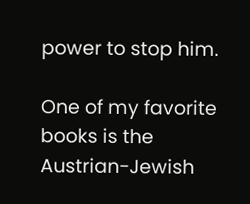power to stop him.

One of my favorite books is the Austrian-Jewish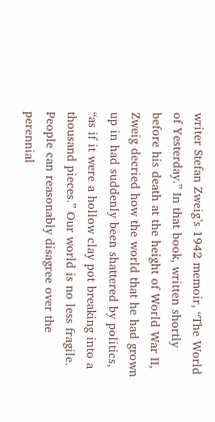writer Stefan Zweig’s 1942 memoir, “The World of Yesterday.” In that book, written shortly before his death at the height of World War II, Zweig decried how the world that he had grown up in had suddenly been shattered by politics, “as if it were a hollow clay pot breaking into a thousand pieces.” Our world is no less fragile. People can reasonably disagree over the perennial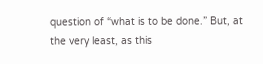question of “what is to be done.” But, at the very least, as this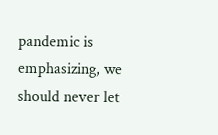pandemic is emphasizing, we should never let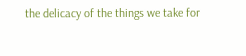the delicacy of the things we take for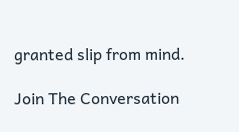granted slip from mind.

Join The Conversation